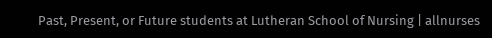Past, Present, or Future students at Lutheran School of Nursing | allnurses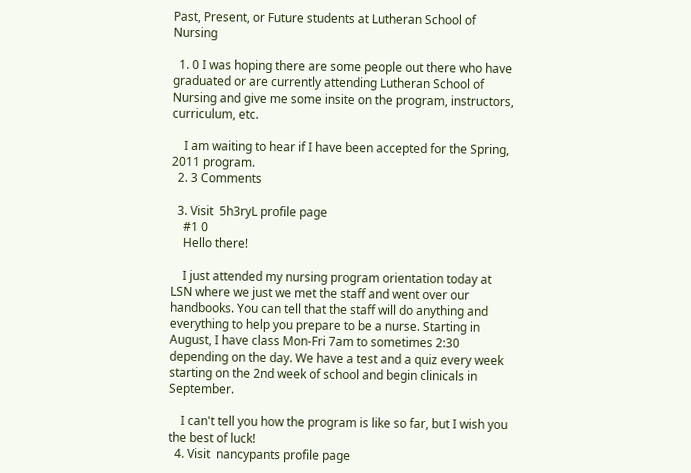Past, Present, or Future students at Lutheran School of Nursing

  1. 0 I was hoping there are some people out there who have graduated or are currently attending Lutheran School of Nursing and give me some insite on the program, instructors, curriculum, etc.

    I am waiting to hear if I have been accepted for the Spring, 2011 program.
  2. 3 Comments

  3. Visit  5h3ryL profile page
    #1 0
    Hello there!

    I just attended my nursing program orientation today at LSN where we just we met the staff and went over our handbooks. You can tell that the staff will do anything and everything to help you prepare to be a nurse. Starting in August, I have class Mon-Fri 7am to sometimes 2:30 depending on the day. We have a test and a quiz every week starting on the 2nd week of school and begin clinicals in September.

    I can't tell you how the program is like so far, but I wish you the best of luck!
  4. Visit  nancypants profile page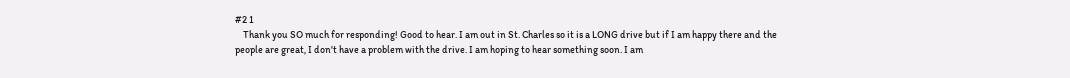#2 1
    Thank you SO much for responding! Good to hear. I am out in St. Charles so it is a LONG drive but if I am happy there and the people are great, I don't have a problem with the drive. I am hoping to hear something soon. I am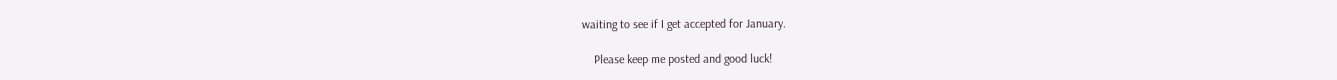waiting to see if I get accepted for January.

    Please keep me posted and good luck!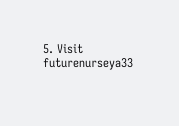5. Visit  futurenurseya33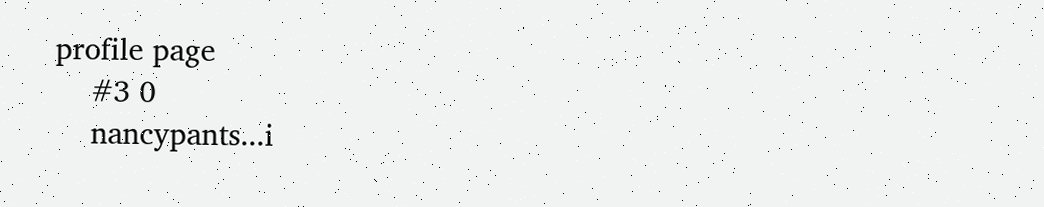profile page
    #3 0
    nancypants...i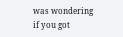was wondering if you got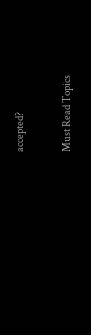accepted?

Must Read Topics